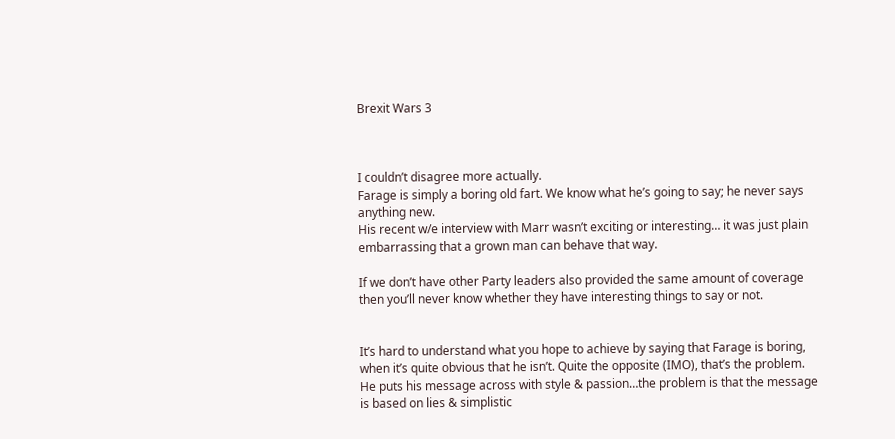Brexit Wars 3



I couldn’t disagree more actually.
Farage is simply a boring old fart. We know what he’s going to say; he never says anything new.
His recent w/e interview with Marr wasn’t exciting or interesting… it was just plain embarrassing that a grown man can behave that way.

If we don’t have other Party leaders also provided the same amount of coverage then you’ll never know whether they have interesting things to say or not.


It’s hard to understand what you hope to achieve by saying that Farage is boring, when it’s quite obvious that he isn’t. Quite the opposite (IMO), that’s the problem. He puts his message across with style & passion…the problem is that the message is based on lies & simplistic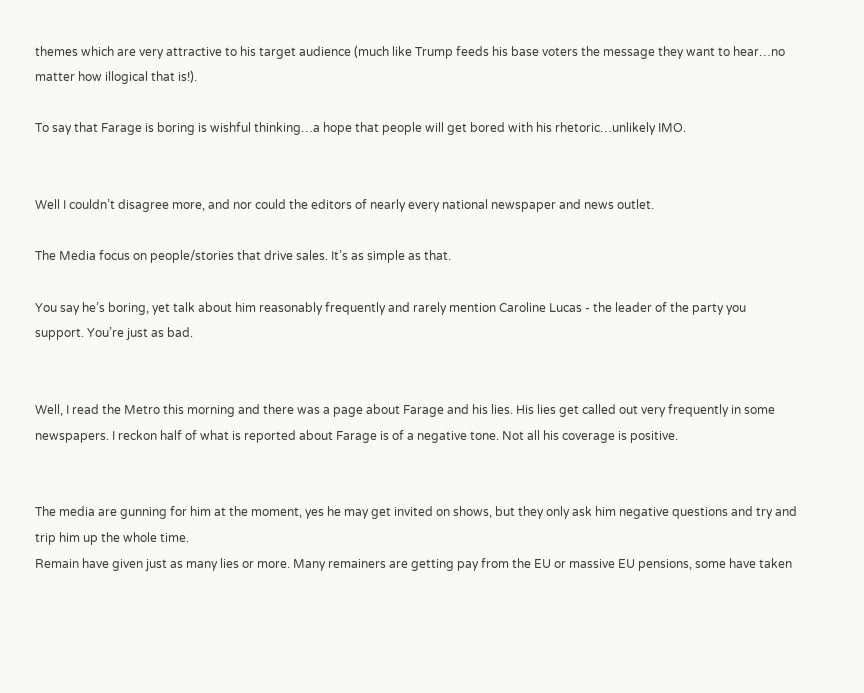themes which are very attractive to his target audience (much like Trump feeds his base voters the message they want to hear…no matter how illogical that is!).

To say that Farage is boring is wishful thinking…a hope that people will get bored with his rhetoric…unlikely IMO.


Well I couldn’t disagree more, and nor could the editors of nearly every national newspaper and news outlet.

The Media focus on people/stories that drive sales. It’s as simple as that.

You say he’s boring, yet talk about him reasonably frequently and rarely mention Caroline Lucas - the leader of the party you support. You’re just as bad.


Well, I read the Metro this morning and there was a page about Farage and his lies. His lies get called out very frequently in some newspapers. I reckon half of what is reported about Farage is of a negative tone. Not all his coverage is positive.


The media are gunning for him at the moment, yes he may get invited on shows, but they only ask him negative questions and try and trip him up the whole time.
Remain have given just as many lies or more. Many remainers are getting pay from the EU or massive EU pensions, some have taken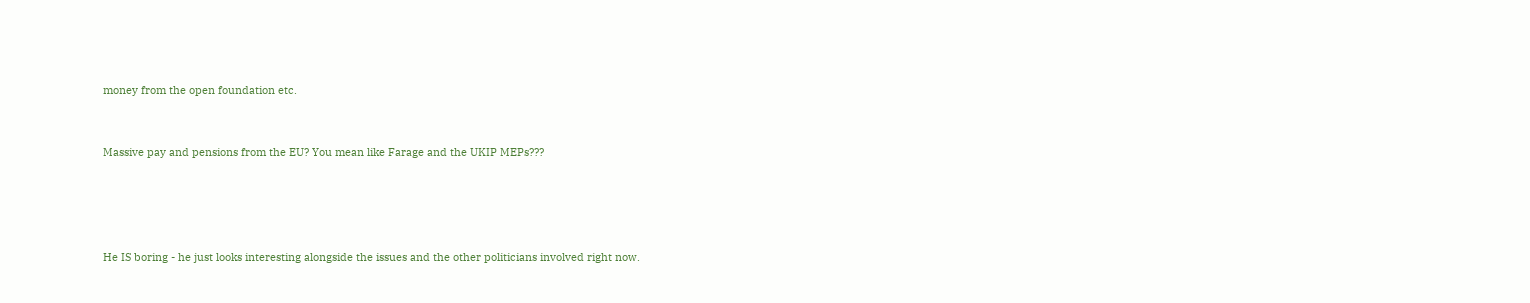money from the open foundation etc.


Massive pay and pensions from the EU? You mean like Farage and the UKIP MEPs???




He IS boring - he just looks interesting alongside the issues and the other politicians involved right now.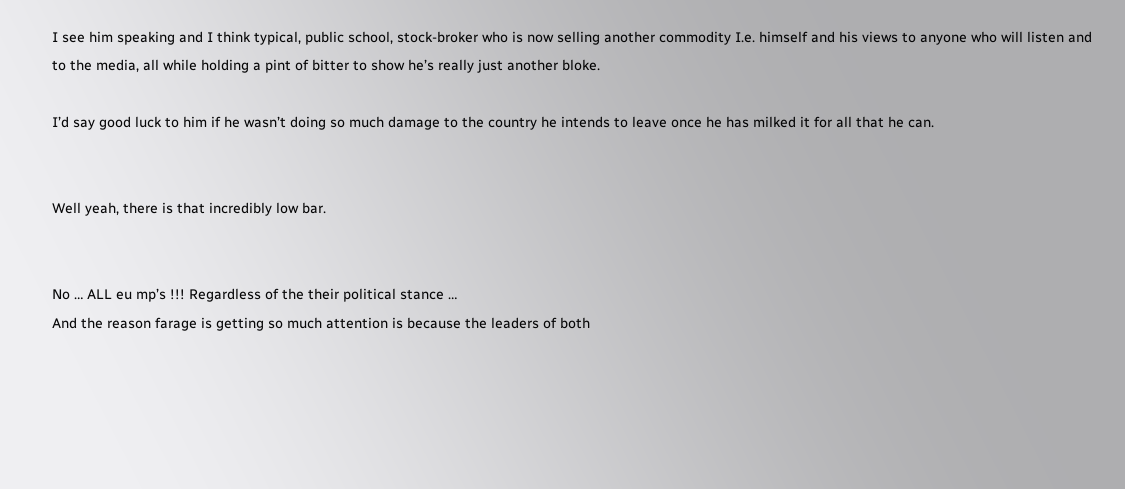I see him speaking and I think typical, public school, stock-broker who is now selling another commodity I.e. himself and his views to anyone who will listen and to the media, all while holding a pint of bitter to show he’s really just another bloke.

I’d say good luck to him if he wasn’t doing so much damage to the country he intends to leave once he has milked it for all that he can.


Well yeah, there is that incredibly low bar.


No … ALL eu mp’s !!! Regardless of the their political stance …
And the reason farage is getting so much attention is because the leaders of both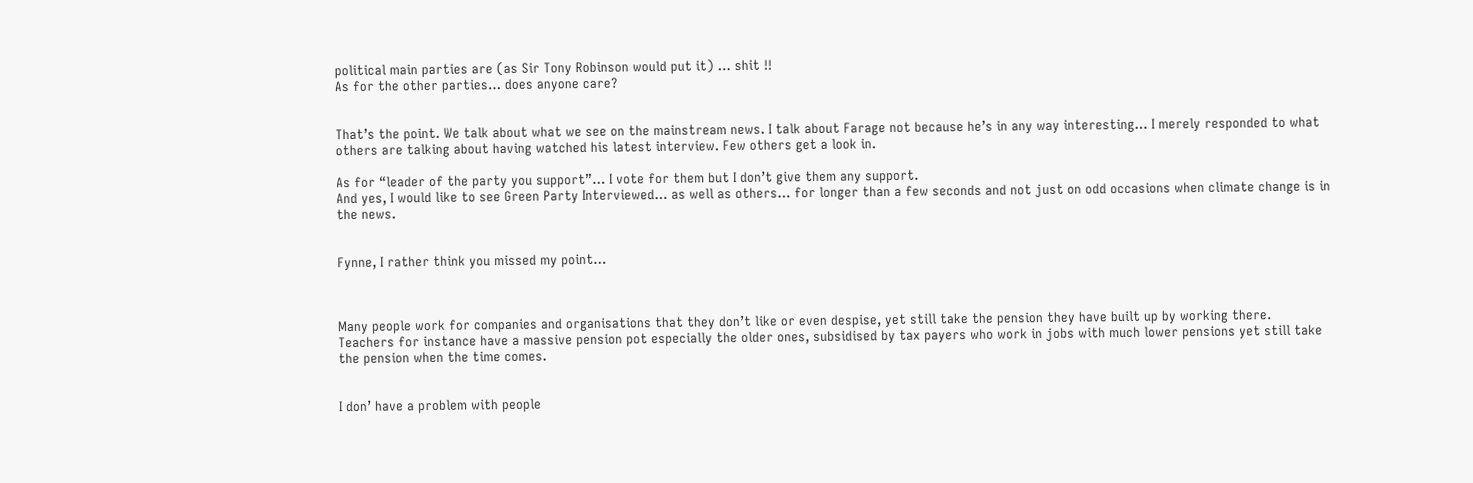political main parties are (as Sir Tony Robinson would put it) … shit !!
As for the other parties… does anyone care?


That’s the point. We talk about what we see on the mainstream news. I talk about Farage not because he’s in any way interesting… I merely responded to what others are talking about having watched his latest interview. Few others get a look in.

As for “leader of the party you support”… I vote for them but I don’t give them any support.
And yes, I would like to see Green Party Interviewed… as well as others… for longer than a few seconds and not just on odd occasions when climate change is in the news.


Fynne, I rather think you missed my point…



Many people work for companies and organisations that they don’t like or even despise, yet still take the pension they have built up by working there.
Teachers for instance have a massive pension pot especially the older ones, subsidised by tax payers who work in jobs with much lower pensions yet still take the pension when the time comes.


I don’ have a problem with people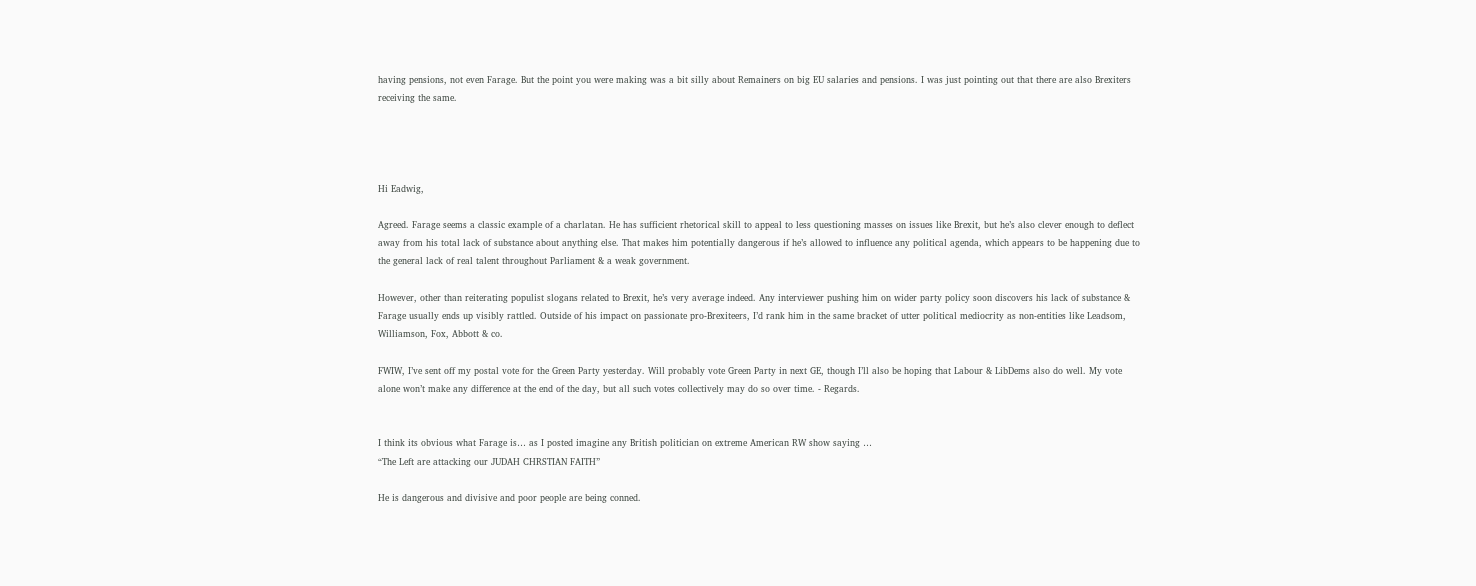having pensions, not even Farage. But the point you were making was a bit silly about Remainers on big EU salaries and pensions. I was just pointing out that there are also Brexiters receiving the same.




Hi Eadwig,

Agreed. Farage seems a classic example of a charlatan. He has sufficient rhetorical skill to appeal to less questioning masses on issues like Brexit, but he’s also clever enough to deflect away from his total lack of substance about anything else. That makes him potentially dangerous if he’s allowed to influence any political agenda, which appears to be happening due to the general lack of real talent throughout Parliament & a weak government.

However, other than reiterating populist slogans related to Brexit, he’s very average indeed. Any interviewer pushing him on wider party policy soon discovers his lack of substance & Farage usually ends up visibly rattled. Outside of his impact on passionate pro-Brexiteers, I’d rank him in the same bracket of utter political mediocrity as non-entities like Leadsom, Williamson, Fox, Abbott & co.

FWIW, I’ve sent off my postal vote for the Green Party yesterday. Will probably vote Green Party in next GE, though I’ll also be hoping that Labour & LibDems also do well. My vote alone won’t make any difference at the end of the day, but all such votes collectively may do so over time. - Regards.


I think its obvious what Farage is… as I posted imagine any British politician on extreme American RW show saying …
“The Left are attacking our JUDAH CHRSTIAN FAITH”

He is dangerous and divisive and poor people are being conned.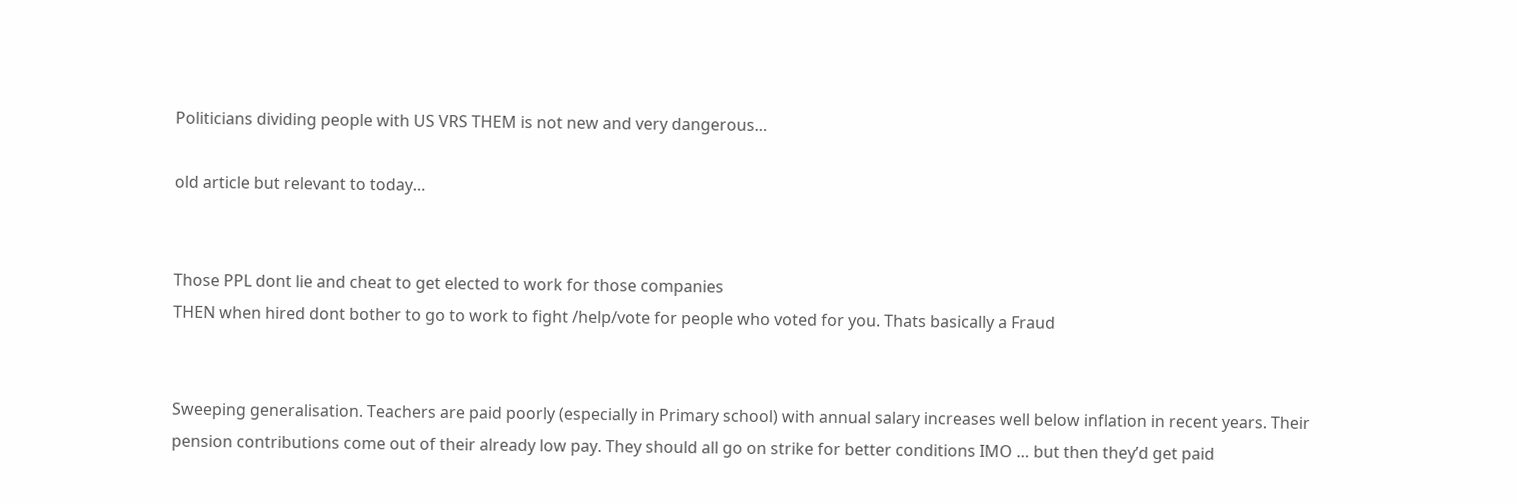Politicians dividing people with US VRS THEM is not new and very dangerous…

old article but relevant to today…


Those PPL dont lie and cheat to get elected to work for those companies
THEN when hired dont bother to go to work to fight /help/vote for people who voted for you. Thats basically a Fraud


Sweeping generalisation. Teachers are paid poorly (especially in Primary school) with annual salary increases well below inflation in recent years. Their pension contributions come out of their already low pay. They should all go on strike for better conditions IMO … but then they’d get paid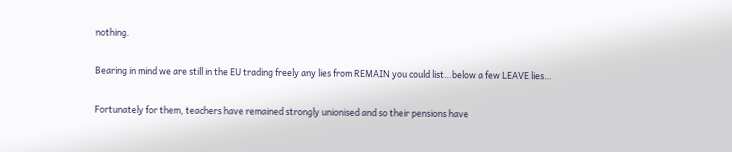nothing.


Bearing in mind we are still in the EU trading freely any lies from REMAIN you could list…below a few LEAVE lies…


Fortunately for them, teachers have remained strongly unionised and so their pensions have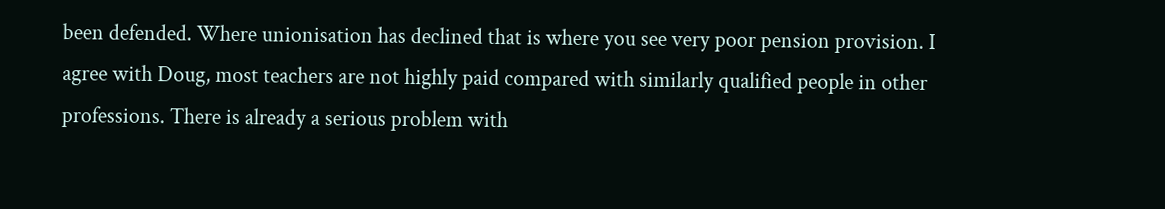been defended. Where unionisation has declined that is where you see very poor pension provision. I agree with Doug, most teachers are not highly paid compared with similarly qualified people in other professions. There is already a serious problem with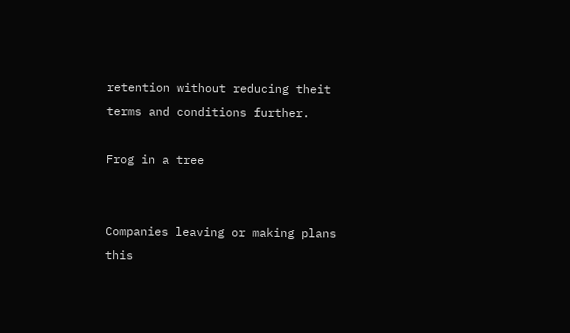retention without reducing theit terms and conditions further.

Frog in a tree


Companies leaving or making plans this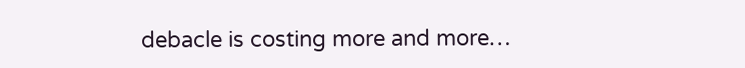debacle is costing more and more…